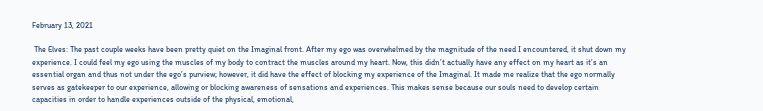February 13, 2021

 The Elves: The past couple weeks have been pretty quiet on the Imaginal front. After my ego was overwhelmed by the magnitude of the need I encountered, it shut down my experience. I could feel my ego using the muscles of my body to contract the muscles around my heart. Now, this didn’t actually have any effect on my heart as it’s an essential organ and thus not under the ego’s purview; however, it did have the effect of blocking my experience of the Imaginal. It made me realize that the ego normally serves as gatekeeper to our experience, allowing or blocking awareness of sensations and experiences. This makes sense because our souls need to develop certain capacities in order to handle experiences outside of the physical, emotional,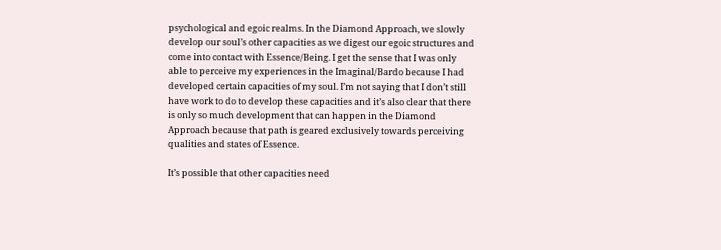psychological and egoic realms. In the Diamond Approach, we slowly develop our soul’s other capacities as we digest our egoic structures and come into contact with Essence/Being. I get the sense that I was only able to perceive my experiences in the Imaginal/Bardo because I had developed certain capacities of my soul. I’m not saying that I don’t still have work to do to develop these capacities and it’s also clear that there is only so much development that can happen in the Diamond Approach because that path is geared exclusively towards perceiving qualities and states of Essence.

It’s possible that other capacities need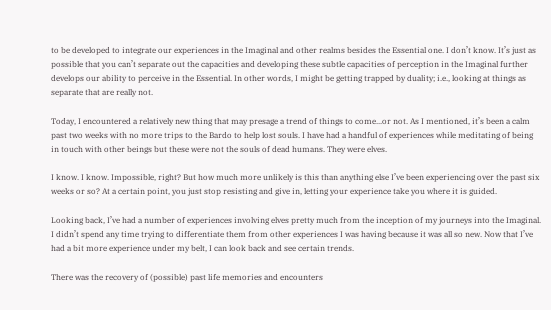to be developed to integrate our experiences in the Imaginal and other realms besides the Essential one. I don’t know. It’s just as possible that you can’t separate out the capacities and developing these subtle capacities of perception in the Imaginal further develops our ability to perceive in the Essential. In other words, I might be getting trapped by duality; i.e., looking at things as separate that are really not.

Today, I encountered a relatively new thing that may presage a trend of things to come...or not. As I mentioned, it’s been a calm past two weeks with no more trips to the Bardo to help lost souls. I have had a handful of experiences while meditating of being in touch with other beings but these were not the souls of dead humans. They were elves.

I know. I know. Impossible, right? But how much more unlikely is this than anything else I’ve been experiencing over the past six weeks or so? At a certain point, you just stop resisting and give in, letting your experience take you where it is guided.

Looking back, I’ve had a number of experiences involving elves pretty much from the inception of my journeys into the Imaginal. I didn’t spend any time trying to differentiate them from other experiences I was having because it was all so new. Now that I’ve had a bit more experience under my belt, I can look back and see certain trends.

There was the recovery of (possible) past life memories and encounters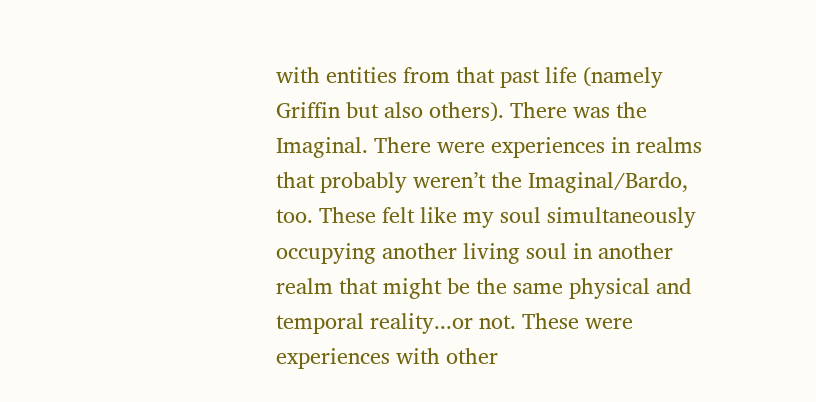with entities from that past life (namely Griffin but also others). There was the Imaginal. There were experiences in realms that probably weren’t the Imaginal/Bardo, too. These felt like my soul simultaneously occupying another living soul in another realm that might be the same physical and temporal reality...or not. These were experiences with other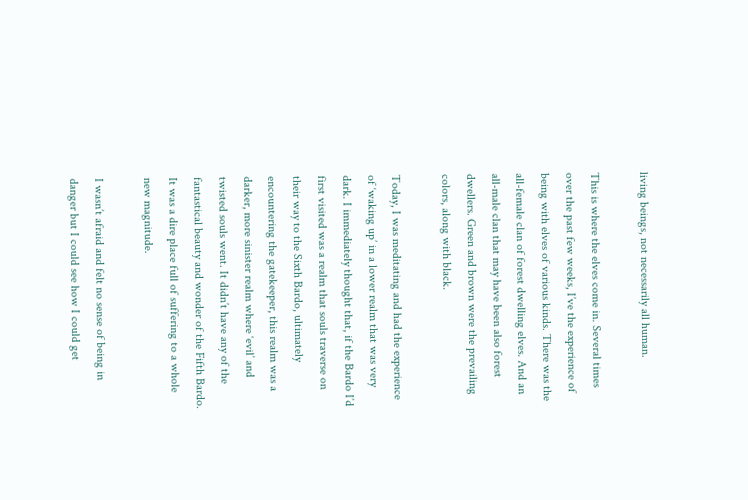living beings, not necessarily all human.

This is where the elves come in. Several times over the past few weeks, I’ve the experience of being with elves of various kinds. There was the all-female clan of forest dwelling elves. And an all-male clan that may have been also forest dwellers. Green and brown were the prevailing colors, along with black.

Today, I was meditating and had the experience of ‘waking up’ in a lower realm that was very dark. I immediately thought that, if the Bardo I’d first visited was a realm that souls traverse on their way to the Sixth Bardo, ultimately encountering the gatekeeper, this realm was a darker, more sinister realm where ‘evil’ and twisted souls went. It didn’t have any of the fantastical beauty and wonder of the Fifth Bardo. It was a dire place full of suffering to a whole new magnitude.

I wasn’t afraid and felt no sense of being in danger but I could see how I could get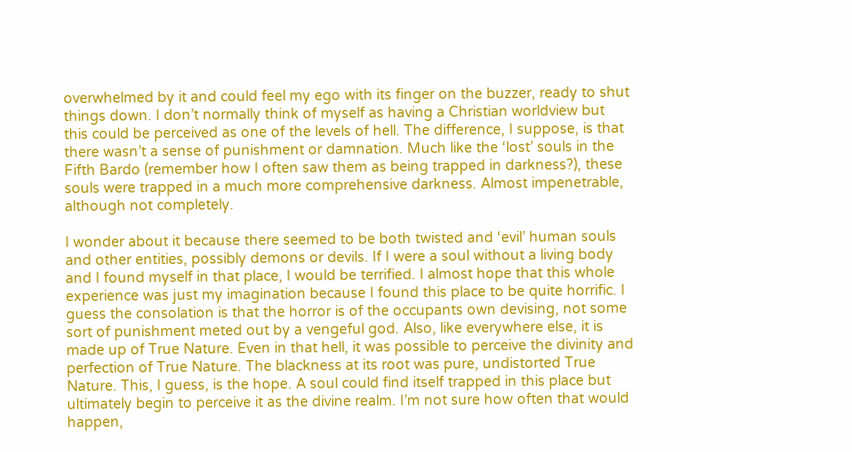overwhelmed by it and could feel my ego with its finger on the buzzer, ready to shut things down. I don’t normally think of myself as having a Christian worldview but this could be perceived as one of the levels of hell. The difference, I suppose, is that there wasn’t a sense of punishment or damnation. Much like the ‘lost’ souls in the Fifth Bardo (remember how I often saw them as being trapped in darkness?), these souls were trapped in a much more comprehensive darkness. Almost impenetrable, although not completely.

I wonder about it because there seemed to be both twisted and ‘evil’ human souls and other entities, possibly demons or devils. If I were a soul without a living body and I found myself in that place, I would be terrified. I almost hope that this whole experience was just my imagination because I found this place to be quite horrific. I guess the consolation is that the horror is of the occupants own devising, not some sort of punishment meted out by a vengeful god. Also, like everywhere else, it is made up of True Nature. Even in that hell, it was possible to perceive the divinity and perfection of True Nature. The blackness at its root was pure, undistorted True Nature. This, I guess, is the hope. A soul could find itself trapped in this place but ultimately begin to perceive it as the divine realm. I’m not sure how often that would happen,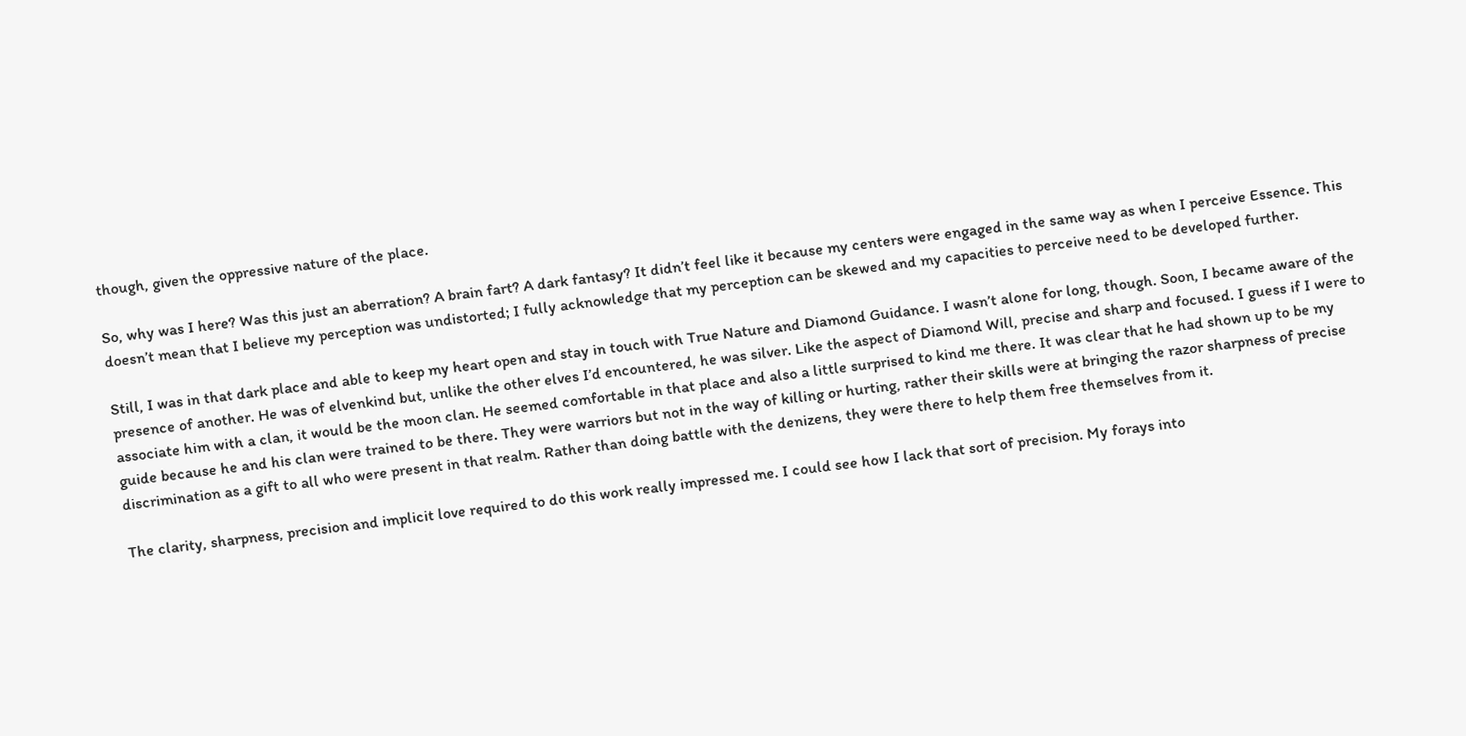though, given the oppressive nature of the place.

So, why was I here? Was this just an aberration? A brain fart? A dark fantasy? It didn’t feel like it because my centers were engaged in the same way as when I perceive Essence. This doesn’t mean that I believe my perception was undistorted; I fully acknowledge that my perception can be skewed and my capacities to perceive need to be developed further.

Still, I was in that dark place and able to keep my heart open and stay in touch with True Nature and Diamond Guidance. I wasn’t alone for long, though. Soon, I became aware of the presence of another. He was of elvenkind but, unlike the other elves I’d encountered, he was silver. Like the aspect of Diamond Will, precise and sharp and focused. I guess if I were to associate him with a clan, it would be the moon clan. He seemed comfortable in that place and also a little surprised to kind me there. It was clear that he had shown up to be my guide because he and his clan were trained to be there. They were warriors but not in the way of killing or hurting, rather their skills were at bringing the razor sharpness of precise discrimination as a gift to all who were present in that realm. Rather than doing battle with the denizens, they were there to help them free themselves from it.

The clarity, sharpness, precision and implicit love required to do this work really impressed me. I could see how I lack that sort of precision. My forays into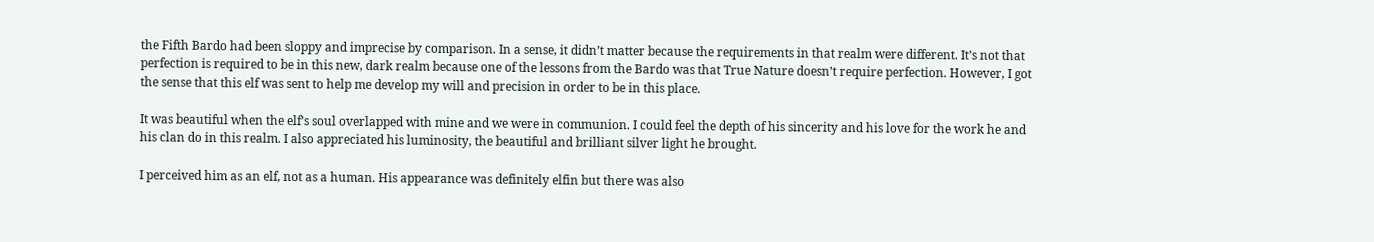the Fifth Bardo had been sloppy and imprecise by comparison. In a sense, it didn’t matter because the requirements in that realm were different. It’s not that perfection is required to be in this new, dark realm because one of the lessons from the Bardo was that True Nature doesn’t require perfection. However, I got the sense that this elf was sent to help me develop my will and precision in order to be in this place.

It was beautiful when the elf’s soul overlapped with mine and we were in communion. I could feel the depth of his sincerity and his love for the work he and his clan do in this realm. I also appreciated his luminosity, the beautiful and brilliant silver light he brought.

I perceived him as an elf, not as a human. His appearance was definitely elfin but there was also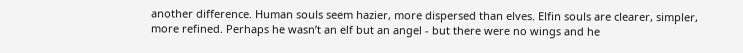another difference. Human souls seem hazier, more dispersed than elves. Elfin souls are clearer, simpler, more refined. Perhaps he wasn’t an elf but an angel - but there were no wings and he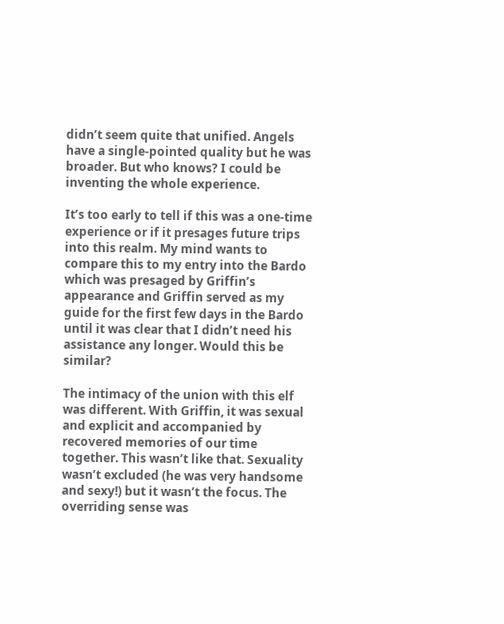didn’t seem quite that unified. Angels have a single-pointed quality but he was broader. But who knows? I could be inventing the whole experience.

It’s too early to tell if this was a one-time experience or if it presages future trips into this realm. My mind wants to compare this to my entry into the Bardo which was presaged by Griffin’s appearance and Griffin served as my guide for the first few days in the Bardo until it was clear that I didn’t need his assistance any longer. Would this be similar?

The intimacy of the union with this elf was different. With Griffin, it was sexual and explicit and accompanied by recovered memories of our time together. This wasn’t like that. Sexuality wasn’t excluded (he was very handsome and sexy!) but it wasn’t the focus. The overriding sense was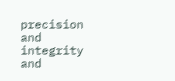precision and integrity and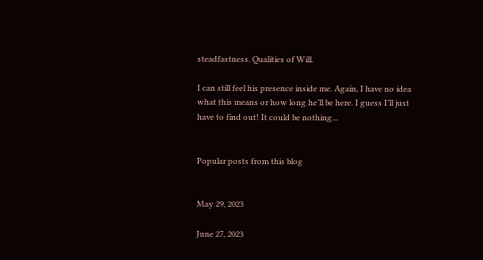steadfastness. Qualities of Will.

I can still feel his presence inside me. Again, I have no idea what this means or how long he’ll be here. I guess I’ll just have to find out! It could be nothing...


Popular posts from this blog


May 29, 2023

June 27, 2023